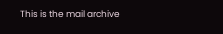This is the mail archive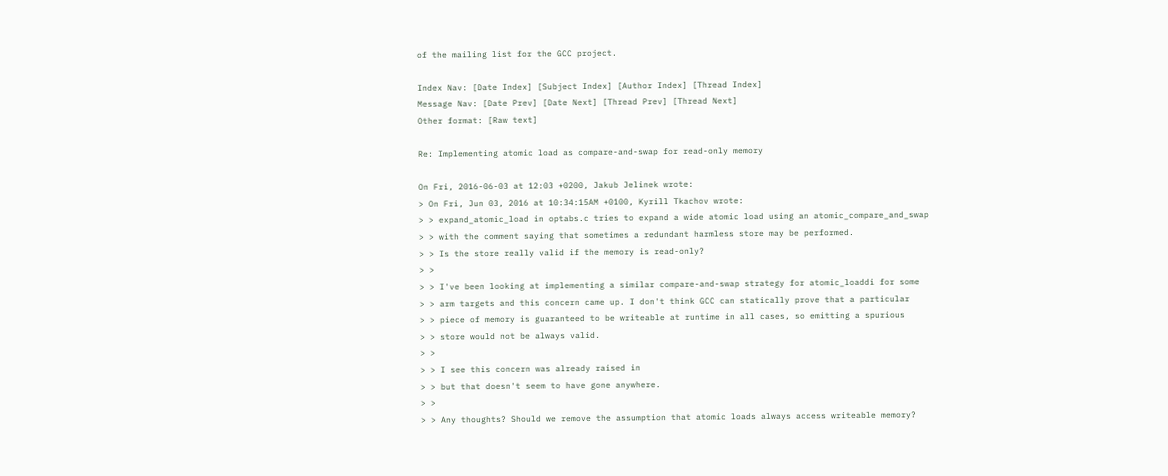of the mailing list for the GCC project.

Index Nav: [Date Index] [Subject Index] [Author Index] [Thread Index]
Message Nav: [Date Prev] [Date Next] [Thread Prev] [Thread Next]
Other format: [Raw text]

Re: Implementing atomic load as compare-and-swap for read-only memory

On Fri, 2016-06-03 at 12:03 +0200, Jakub Jelinek wrote:
> On Fri, Jun 03, 2016 at 10:34:15AM +0100, Kyrill Tkachov wrote:
> > expand_atomic_load in optabs.c tries to expand a wide atomic load using an atomic_compare_and_swap
> > with the comment saying that sometimes a redundant harmless store may be performed.
> > Is the store really valid if the memory is read-only?
> >
> > I've been looking at implementing a similar compare-and-swap strategy for atomic_loaddi for some
> > arm targets and this concern came up. I don't think GCC can statically prove that a particular
> > piece of memory is guaranteed to be writeable at runtime in all cases, so emitting a spurious
> > store would not be always valid.
> >
> > I see this concern was already raised in
> > but that doesn't seem to have gone anywhere.
> >
> > Any thoughts? Should we remove the assumption that atomic loads always access writeable memory?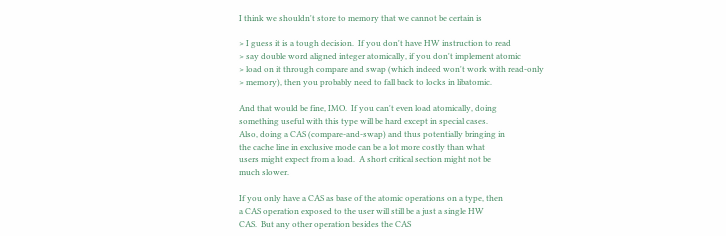I think we shouldn't store to memory that we cannot be certain is

> I guess it is a tough decision.  If you don't have HW instruction to read
> say double word aligned integer atomically, if you don't implement atomic
> load on it through compare and swap (which indeed won't work with read-only
> memory), then you probably need to fall back to locks in libatomic.

And that would be fine, IMO.  If you can't even load atomically, doing
something useful with this type will be hard except in special cases.
Also, doing a CAS (compare-and-swap) and thus potentially bringing in
the cache line in exclusive mode can be a lot more costly than what
users might expect from a load.  A short critical section might not be
much slower.

If you only have a CAS as base of the atomic operations on a type, then
a CAS operation exposed to the user will still be a just a single HW
CAS.  But any other operation besides the CAS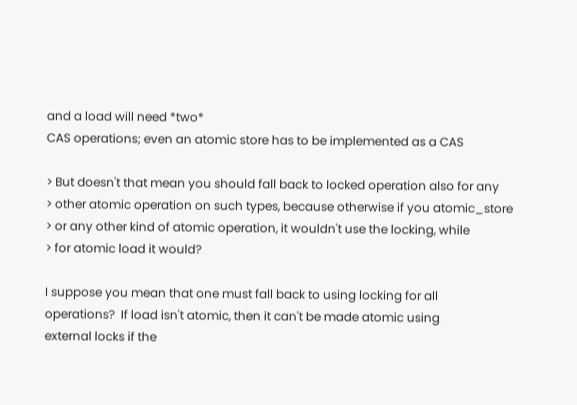and a load will need *two*
CAS operations; even an atomic store has to be implemented as a CAS

> But doesn't that mean you should fall back to locked operation also for any
> other atomic operation on such types, because otherwise if you atomic_store
> or any other kind of atomic operation, it wouldn't use the locking, while
> for atomic load it would?

I suppose you mean that one must fall back to using locking for all
operations?  If load isn't atomic, then it can't be made atomic using
external locks if the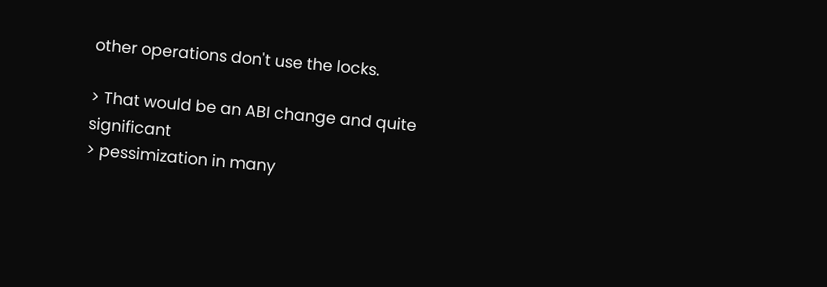other operations don't use the locks.

> That would be an ABI change and quite significant
> pessimization in many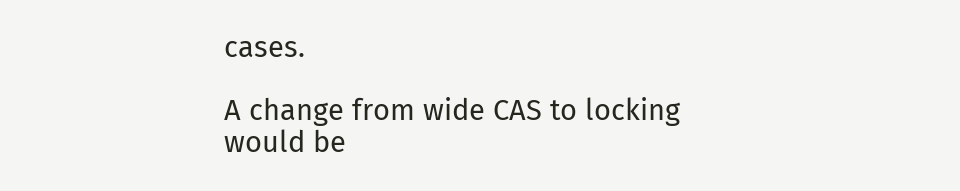cases.

A change from wide CAS to locking would be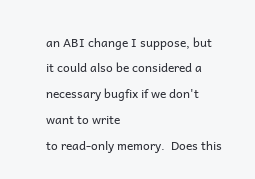an ABI change I suppose, but
it could also be considered a necessary bugfix if we don't want to write
to read-only memory.  Does this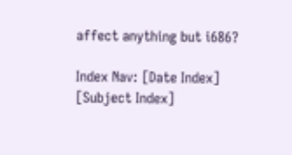affect anything but i686?

Index Nav: [Date Index] [Subject Index]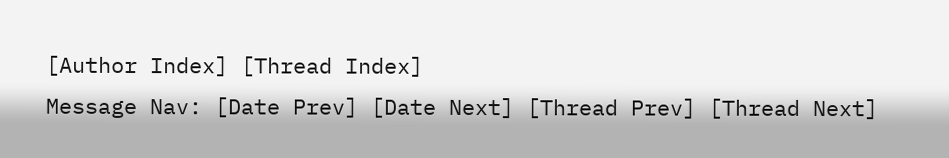[Author Index] [Thread Index]
Message Nav: [Date Prev] [Date Next] [Thread Prev] [Thread Next]